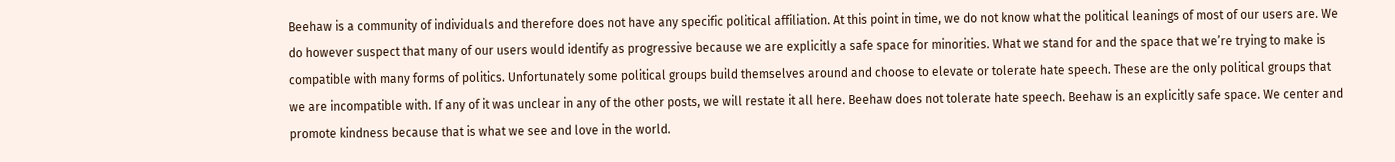Beehaw is a community of individuals and therefore does not have any specific political affiliation. At this point in time, we do not know what the political leanings of most of our users are. We do however suspect that many of our users would identify as progressive because we are explicitly a safe space for minorities. What we stand for and the space that we’re trying to make is compatible with many forms of politics. Unfortunately some political groups build themselves around and choose to elevate or tolerate hate speech. These are the only political groups that we are incompatible with. If any of it was unclear in any of the other posts, we will restate it all here. Beehaw does not tolerate hate speech. Beehaw is an explicitly safe space. We center and promote kindness because that is what we see and love in the world.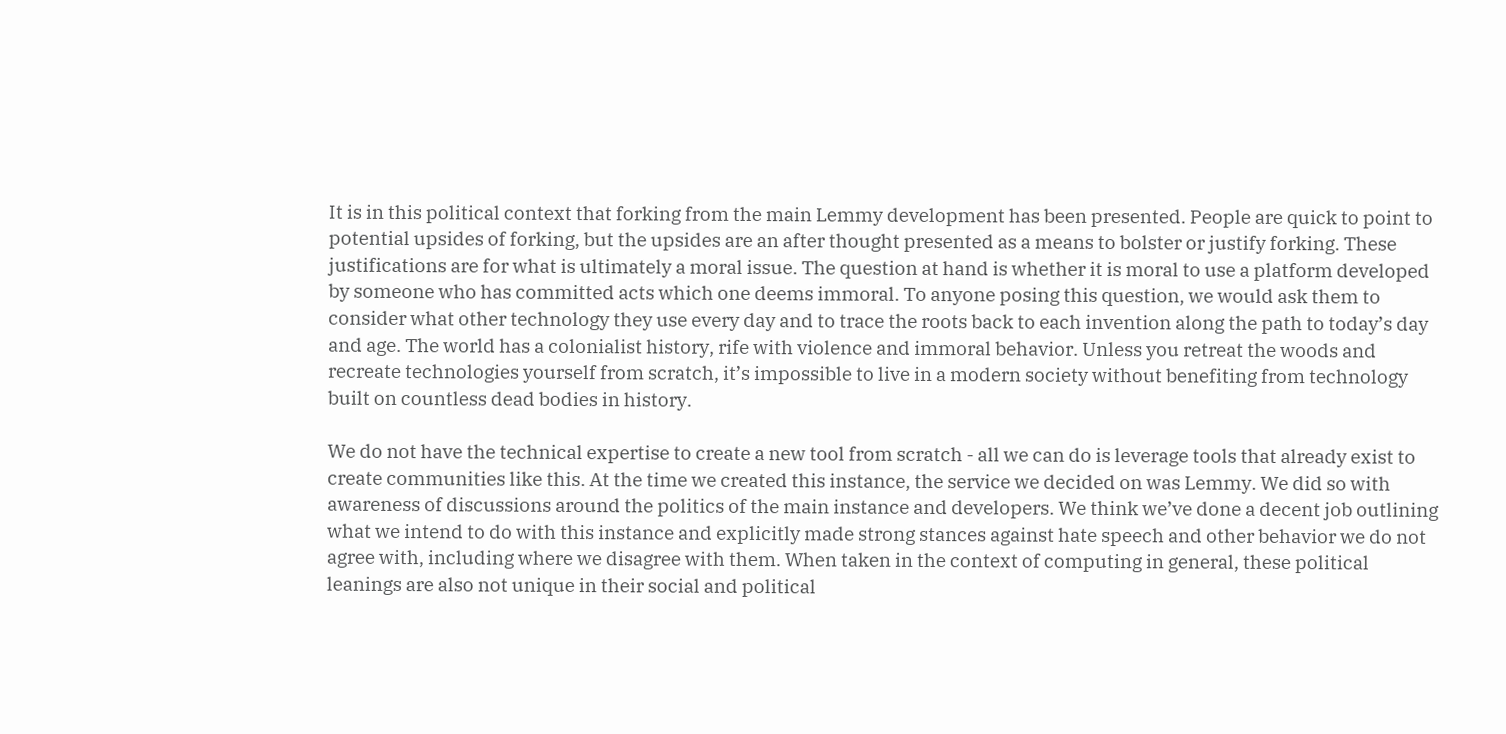It is in this political context that forking from the main Lemmy development has been presented. People are quick to point to potential upsides of forking, but the upsides are an after thought presented as a means to bolster or justify forking. These justifications are for what is ultimately a moral issue. The question at hand is whether it is moral to use a platform developed by someone who has committed acts which one deems immoral. To anyone posing this question, we would ask them to consider what other technology they use every day and to trace the roots back to each invention along the path to today’s day and age. The world has a colonialist history, rife with violence and immoral behavior. Unless you retreat the woods and recreate technologies yourself from scratch, it’s impossible to live in a modern society without benefiting from technology built on countless dead bodies in history.

We do not have the technical expertise to create a new tool from scratch - all we can do is leverage tools that already exist to create communities like this. At the time we created this instance, the service we decided on was Lemmy. We did so with awareness of discussions around the politics of the main instance and developers. We think we’ve done a decent job outlining what we intend to do with this instance and explicitly made strong stances against hate speech and other behavior we do not agree with, including where we disagree with them. When taken in the context of computing in general, these political leanings are also not unique in their social and political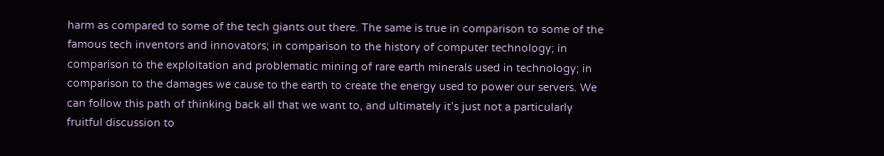harm as compared to some of the tech giants out there. The same is true in comparison to some of the famous tech inventors and innovators; in comparison to the history of computer technology; in comparison to the exploitation and problematic mining of rare earth minerals used in technology; in comparison to the damages we cause to the earth to create the energy used to power our servers. We can follow this path of thinking back all that we want to, and ultimately it’s just not a particularly fruitful discussion to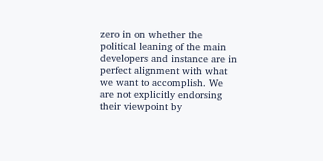zero in on whether the political leaning of the main developers and instance are in perfect alignment with what we want to accomplish. We are not explicitly endorsing their viewpoint by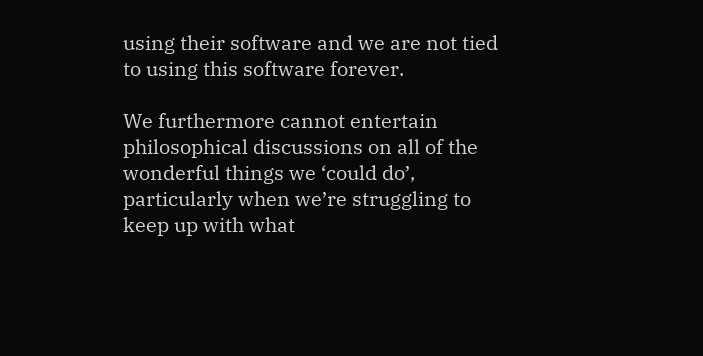using their software and we are not tied to using this software forever.

We furthermore cannot entertain philosophical discussions on all of the wonderful things we ‘could do’, particularly when we’re struggling to keep up with what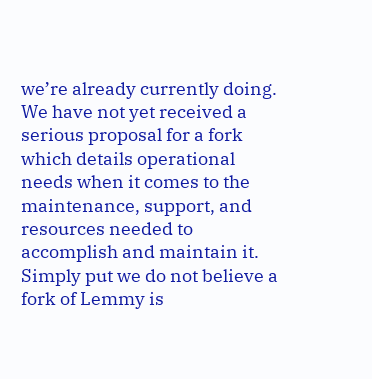we’re already currently doing. We have not yet received a serious proposal for a fork which details operational needs when it comes to the maintenance, support, and resources needed to accomplish and maintain it. Simply put we do not believe a fork of Lemmy is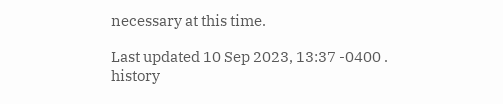necessary at this time.

Last updated 10 Sep 2023, 13:37 -0400 . history